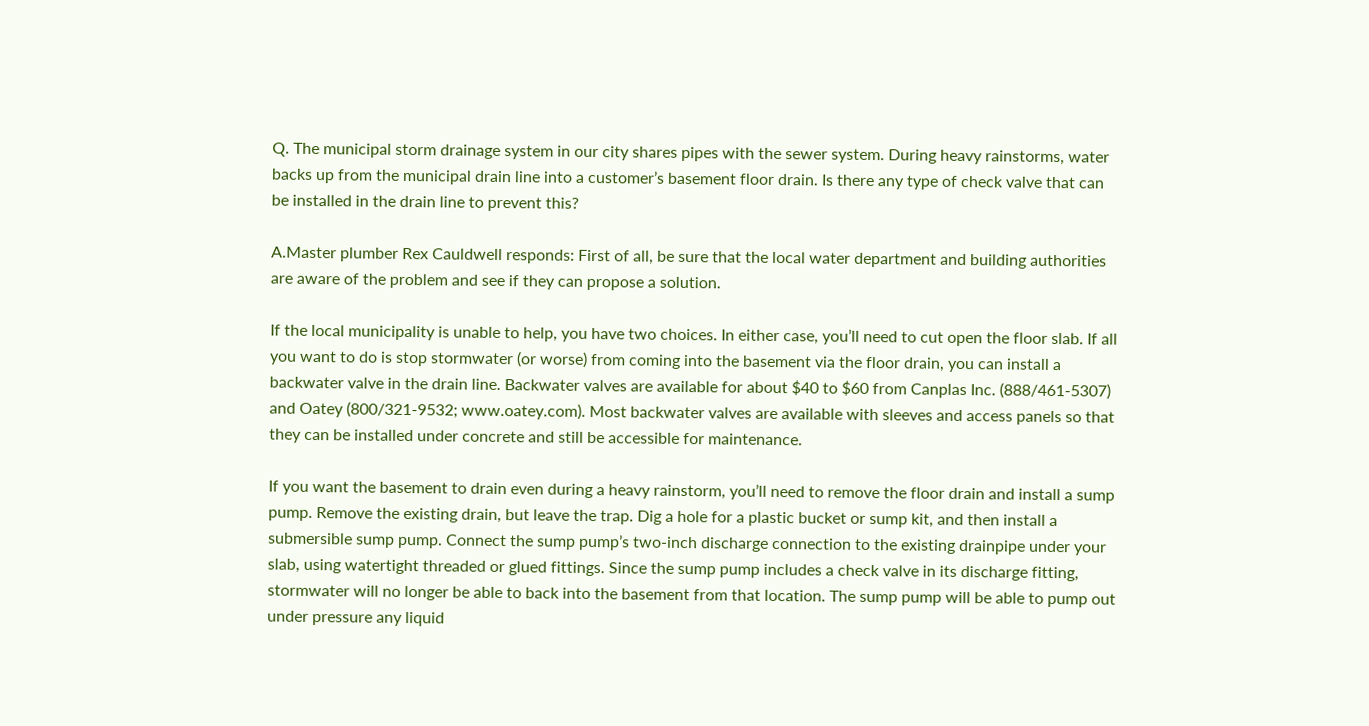Q. The municipal storm drainage system in our city shares pipes with the sewer system. During heavy rainstorms, water backs up from the municipal drain line into a customer’s basement floor drain. Is there any type of check valve that can be installed in the drain line to prevent this?

A.Master plumber Rex Cauldwell responds: First of all, be sure that the local water department and building authorities are aware of the problem and see if they can propose a solution.

If the local municipality is unable to help, you have two choices. In either case, you’ll need to cut open the floor slab. If all you want to do is stop stormwater (or worse) from coming into the basement via the floor drain, you can install a backwater valve in the drain line. Backwater valves are available for about $40 to $60 from Canplas Inc. (888/461-5307) and Oatey (800/321-9532; www.oatey.com). Most backwater valves are available with sleeves and access panels so that they can be installed under concrete and still be accessible for maintenance.

If you want the basement to drain even during a heavy rainstorm, you’ll need to remove the floor drain and install a sump pump. Remove the existing drain, but leave the trap. Dig a hole for a plastic bucket or sump kit, and then install a submersible sump pump. Connect the sump pump’s two-inch discharge connection to the existing drainpipe under your slab, using watertight threaded or glued fittings. Since the sump pump includes a check valve in its discharge fitting, stormwater will no longer be able to back into the basement from that location. The sump pump will be able to pump out under pressure any liquid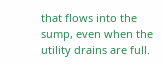that flows into the sump, even when the utility drains are full.